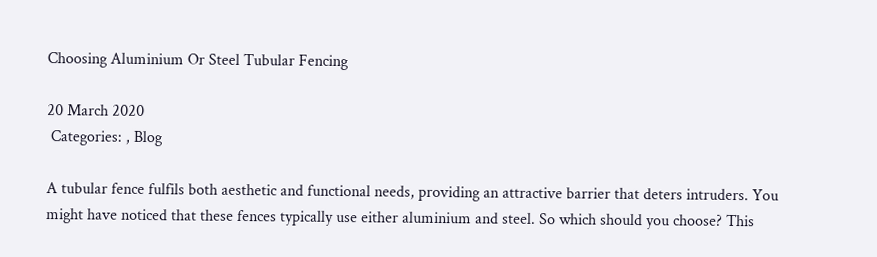Choosing Aluminium Or Steel Tubular Fencing

20 March 2020
 Categories: , Blog

A tubular fence fulfils both aesthetic and functional needs, providing an attractive barrier that deters intruders. You might have noticed that these fences typically use either aluminium and steel. So which should you choose? This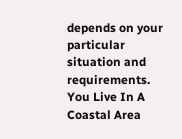depends on your particular situation and requirements. You Live In A Coastal Area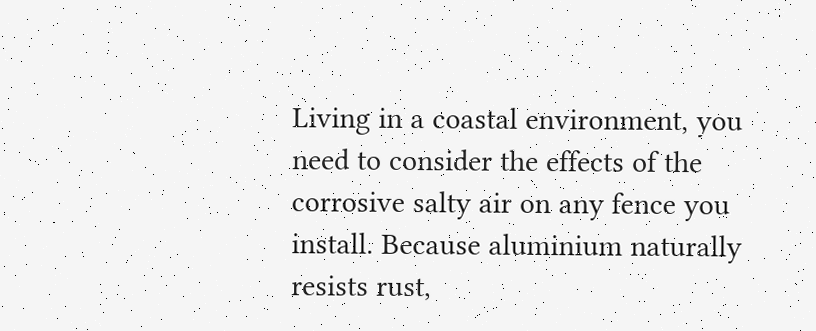Living in a coastal environment, you need to consider the effects of the corrosive salty air on any fence you install. Because aluminium naturally resists rust,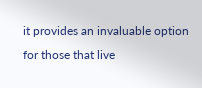it provides an invaluable option for those that live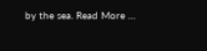by the sea. Read More …